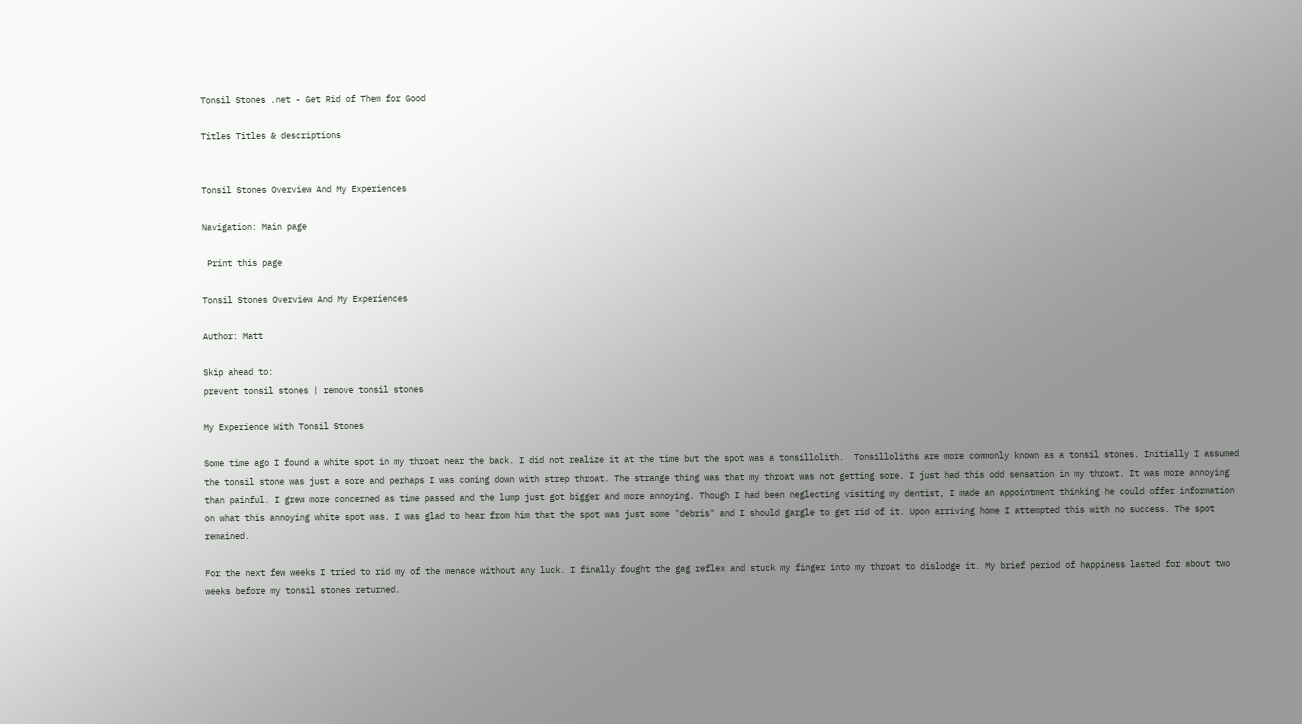Tonsil Stones .net - Get Rid of Them for Good

Titles Titles & descriptions


Tonsil Stones Overview And My Experiences

Navigation: Main page

 Print this page

Tonsil Stones Overview And My Experiences

Author: Matt

Skip ahead to:
prevent tonsil stones | remove tonsil stones

My Experience With Tonsil Stones

Some time ago I found a white spot in my throat near the back. I did not realize it at the time but the spot was a tonsillolith.  Tonsilloliths are more commonly known as a tonsil stones. Initially I assumed the tonsil stone was just a sore and perhaps I was coming down with strep throat. The strange thing was that my throat was not getting sore. I just had this odd sensation in my throat. It was more annoying than painful. I grew more concerned as time passed and the lump just got bigger and more annoying. Though I had been neglecting visiting my dentist, I made an appointment thinking he could offer information on what this annoying white spot was. I was glad to hear from him that the spot was just some "debris" and I should gargle to get rid of it. Upon arriving home I attempted this with no success. The spot remained.

For the next few weeks I tried to rid my of the menace without any luck. I finally fought the gag reflex and stuck my finger into my throat to dislodge it. My brief period of happiness lasted for about two weeks before my tonsil stones returned.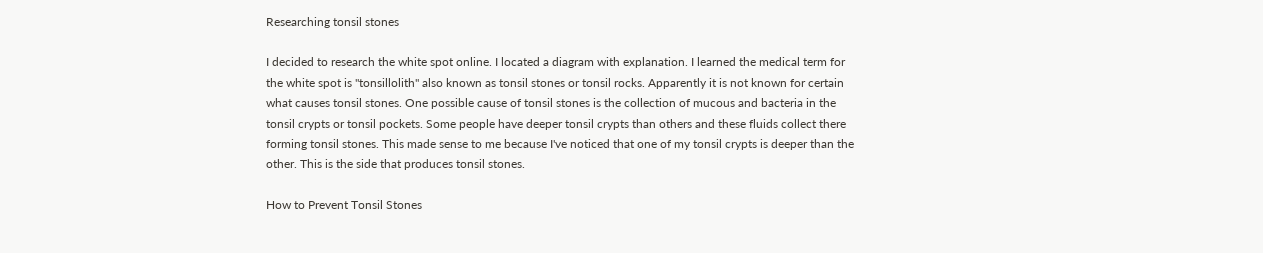Researching tonsil stones

I decided to research the white spot online. I located a diagram with explanation. I learned the medical term for the white spot is "tonsillolith" also known as tonsil stones or tonsil rocks. Apparently it is not known for certain what causes tonsil stones. One possible cause of tonsil stones is the collection of mucous and bacteria in the tonsil crypts or tonsil pockets. Some people have deeper tonsil crypts than others and these fluids collect there forming tonsil stones. This made sense to me because I've noticed that one of my tonsil crypts is deeper than the other. This is the side that produces tonsil stones.

How to Prevent Tonsil Stones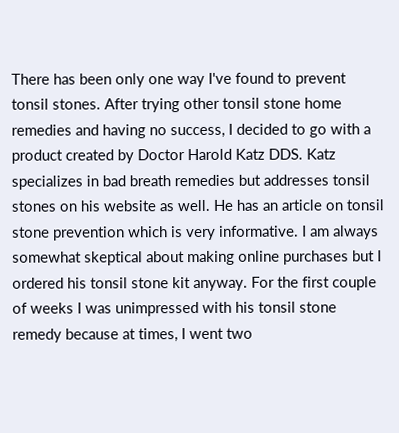There has been only one way I've found to prevent tonsil stones. After trying other tonsil stone home remedies and having no success, I decided to go with a product created by Doctor Harold Katz DDS. Katz specializes in bad breath remedies but addresses tonsil stones on his website as well. He has an article on tonsil stone prevention which is very informative. I am always somewhat skeptical about making online purchases but I ordered his tonsil stone kit anyway. For the first couple of weeks I was unimpressed with his tonsil stone remedy because at times, I went two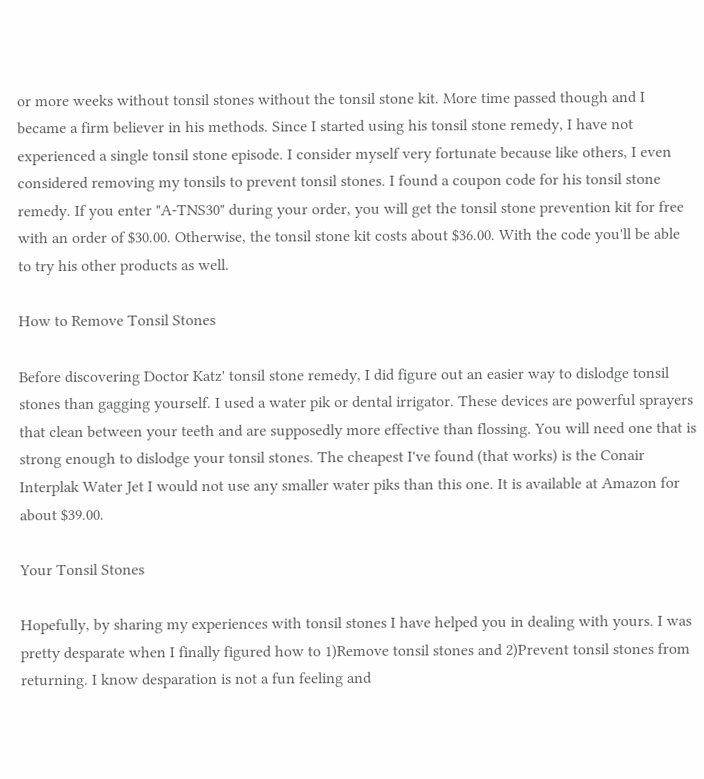or more weeks without tonsil stones without the tonsil stone kit. More time passed though and I became a firm believer in his methods. Since I started using his tonsil stone remedy, I have not experienced a single tonsil stone episode. I consider myself very fortunate because like others, I even considered removing my tonsils to prevent tonsil stones. I found a coupon code for his tonsil stone remedy. If you enter "A-TNS30" during your order, you will get the tonsil stone prevention kit for free with an order of $30.00. Otherwise, the tonsil stone kit costs about $36.00. With the code you'll be able to try his other products as well.

How to Remove Tonsil Stones

Before discovering Doctor Katz' tonsil stone remedy, I did figure out an easier way to dislodge tonsil stones than gagging yourself. I used a water pik or dental irrigator. These devices are powerful sprayers that clean between your teeth and are supposedly more effective than flossing. You will need one that is strong enough to dislodge your tonsil stones. The cheapest I've found (that works) is the Conair Interplak Water Jet I would not use any smaller water piks than this one. It is available at Amazon for about $39.00.

Your Tonsil Stones

Hopefully, by sharing my experiences with tonsil stones I have helped you in dealing with yours. I was pretty desparate when I finally figured how to 1)Remove tonsil stones and 2)Prevent tonsil stones from returning. I know desparation is not a fun feeling and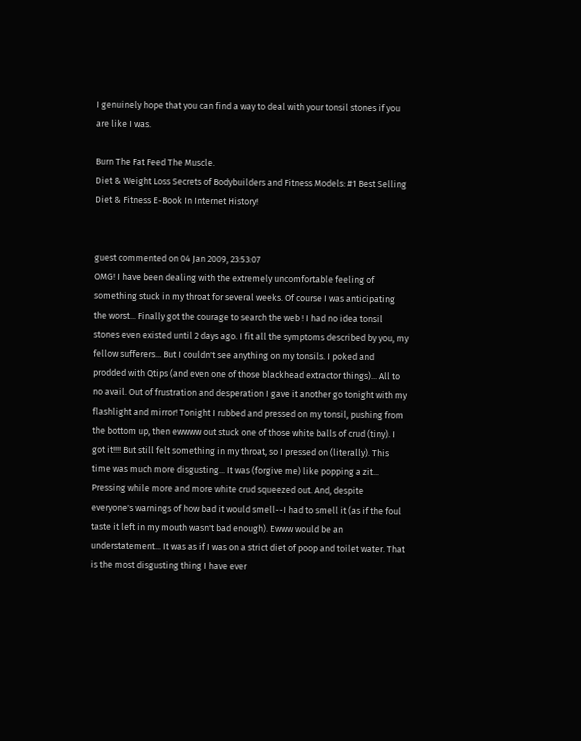I genuinely hope that you can find a way to deal with your tonsil stones if you are like I was.

Burn The Fat Feed The Muscle.
Diet & Weight Loss Secrets of Bodybuilders and Fitness Models: #1 Best Selling Diet & Fitness E-Book In Internet History!


guest commented on 04 Jan 2009, 23:53:07
OMG! I have been dealing with the extremely uncomfortable feeling of something stuck in my throat for several weeks. Of course I was anticipating the worst... Finally got the courage to search the web ! I had no idea tonsil stones even existed until 2 days ago. I fit all the symptoms described by you, my fellow sufferers... But I couldn't see anything on my tonsils. I poked and prodded with Qtips (and even one of those blackhead extractor things)... All to no avail. Out of frustration and desperation I gave it another go tonight with my flashlight and mirror! Tonight I rubbed and pressed on my tonsil, pushing from the bottom up, then ewwww out stuck one of those white balls of crud (tiny). I got it!!!! But still felt something in my throat, so I pressed on (literally). This time was much more disgusting... It was (forgive me) like popping a zit... Pressing while more and more white crud squeezed out. And, despite everyone's warnings of how bad it would smell--I had to smell it (as if the foul taste it left in my mouth wasn't bad enough). Ewww would be an understatement... It was as if I was on a strict diet of poop and toilet water. That is the most disgusting thing I have ever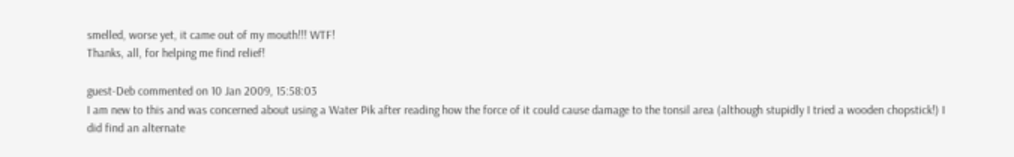smelled, worse yet, it came out of my mouth!!! WTF!
Thanks, all, for helping me find relief!

guest-Deb commented on 10 Jan 2009, 15:58:03
I am new to this and was concerned about using a Water Pik after reading how the force of it could cause damage to the tonsil area (although stupidly I tried a wooden chopstick!) I did find an alternate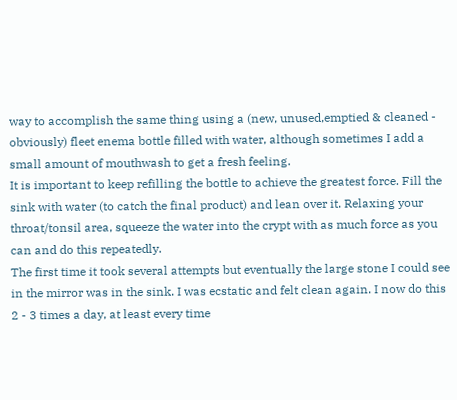way to accomplish the same thing using a (new, unused,emptied & cleaned - obviously) fleet enema bottle filled with water, although sometimes I add a small amount of mouthwash to get a fresh feeling.
It is important to keep refilling the bottle to achieve the greatest force. Fill the sink with water (to catch the final product) and lean over it. Relaxing your throat/tonsil area, squeeze the water into the crypt with as much force as you can and do this repeatedly.
The first time it took several attempts but eventually the large stone I could see in the mirror was in the sink. I was ecstatic and felt clean again. I now do this 2 - 3 times a day, at least every time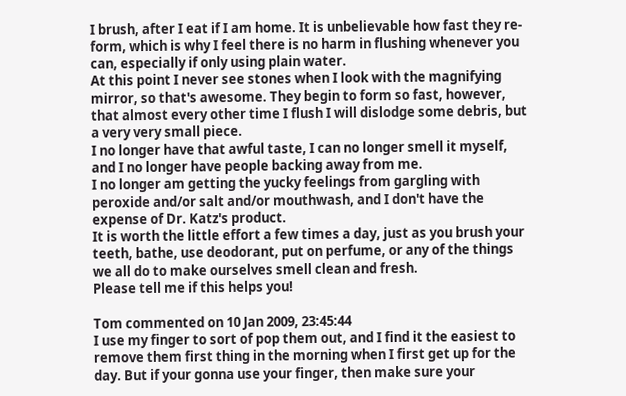I brush, after I eat if I am home. It is unbelievable how fast they re-form, which is why I feel there is no harm in flushing whenever you can, especially if only using plain water.
At this point I never see stones when I look with the magnifying mirror, so that's awesome. They begin to form so fast, however, that almost every other time I flush I will dislodge some debris, but a very very small piece.
I no longer have that awful taste, I can no longer smell it myself, and I no longer have people backing away from me.
I no longer am getting the yucky feelings from gargling with peroxide and/or salt and/or mouthwash, and I don't have the expense of Dr. Katz's product.
It is worth the little effort a few times a day, just as you brush your teeth, bathe, use deodorant, put on perfume, or any of the things we all do to make ourselves smell clean and fresh.
Please tell me if this helps you!

Tom commented on 10 Jan 2009, 23:45:44
I use my finger to sort of pop them out, and I find it the easiest to remove them first thing in the morning when I first get up for the day. But if your gonna use your finger, then make sure your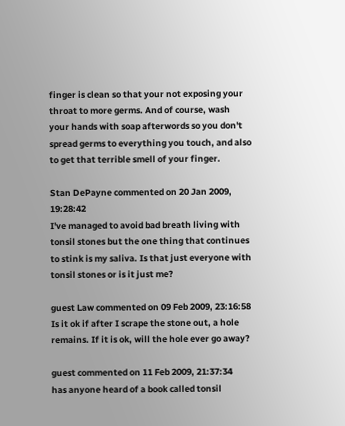finger is clean so that your not exposing your throat to more germs. And of course, wash your hands with soap afterwords so you don't spread germs to everything you touch, and also to get that terrible smell of your finger.

Stan DePayne commented on 20 Jan 2009, 19:28:42
I've managed to avoid bad breath living with tonsil stones but the one thing that continues to stink is my saliva. Is that just everyone with tonsil stones or is it just me?

guest Law commented on 09 Feb 2009, 23:16:58
Is it ok if after I scrape the stone out, a hole remains. If it is ok, will the hole ever go away?

guest commented on 11 Feb 2009, 21:37:34
has anyone heard of a book called tonsil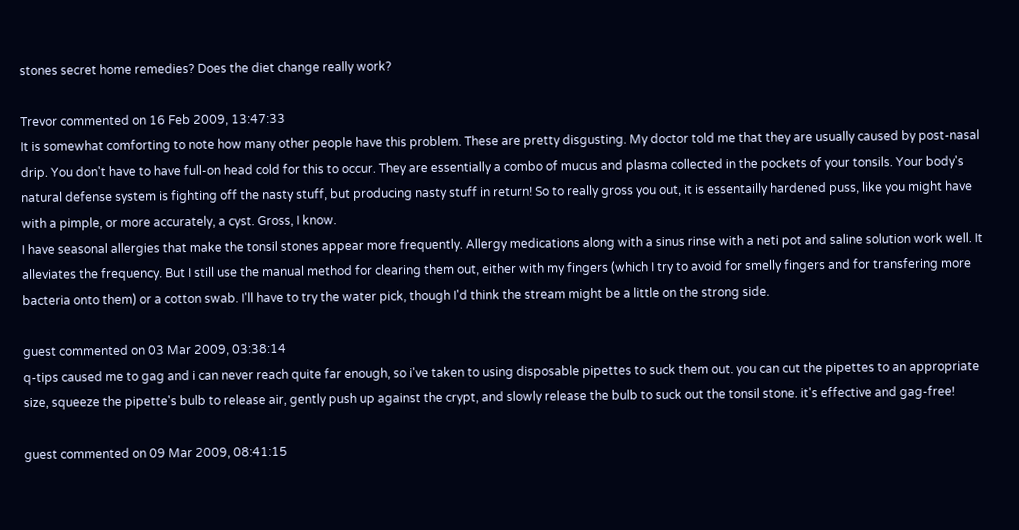stones secret home remedies? Does the diet change really work?

Trevor commented on 16 Feb 2009, 13:47:33
It is somewhat comforting to note how many other people have this problem. These are pretty disgusting. My doctor told me that they are usually caused by post-nasal drip. You don't have to have full-on head cold for this to occur. They are essentially a combo of mucus and plasma collected in the pockets of your tonsils. Your body's natural defense system is fighting off the nasty stuff, but producing nasty stuff in return! So to really gross you out, it is essentailly hardened puss, like you might have with a pimple, or more accurately, a cyst. Gross, I know.
I have seasonal allergies that make the tonsil stones appear more frequently. Allergy medications along with a sinus rinse with a neti pot and saline solution work well. It alleviates the frequency. But I still use the manual method for clearing them out, either with my fingers (which I try to avoid for smelly fingers and for transfering more bacteria onto them) or a cotton swab. I'll have to try the water pick, though I'd think the stream might be a little on the strong side.

guest commented on 03 Mar 2009, 03:38:14
q-tips caused me to gag and i can never reach quite far enough, so i've taken to using disposable pipettes to suck them out. you can cut the pipettes to an appropriate size, squeeze the pipette's bulb to release air, gently push up against the crypt, and slowly release the bulb to suck out the tonsil stone. it's effective and gag-free!

guest commented on 09 Mar 2009, 08:41:15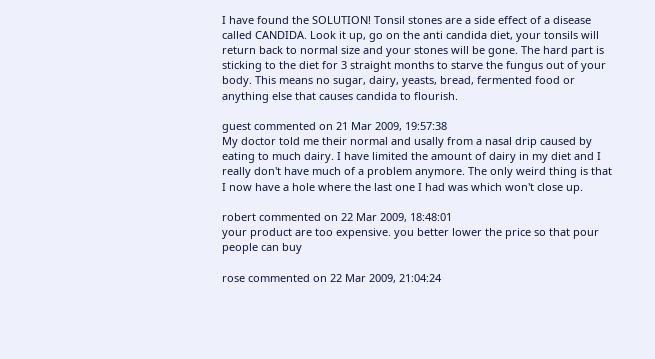I have found the SOLUTION! Tonsil stones are a side effect of a disease called CANDIDA. Look it up, go on the anti candida diet, your tonsils will return back to normal size and your stones will be gone. The hard part is sticking to the diet for 3 straight months to starve the fungus out of your body. This means no sugar, dairy, yeasts, bread, fermented food or anything else that causes candida to flourish.

guest commented on 21 Mar 2009, 19:57:38
My doctor told me their normal and usally from a nasal drip caused by eating to much dairy. I have limited the amount of dairy in my diet and I really don't have much of a problem anymore. The only weird thing is that I now have a hole where the last one I had was which won't close up.

robert commented on 22 Mar 2009, 18:48:01
your product are too expensive. you better lower the price so that pour people can buy

rose commented on 22 Mar 2009, 21:04:24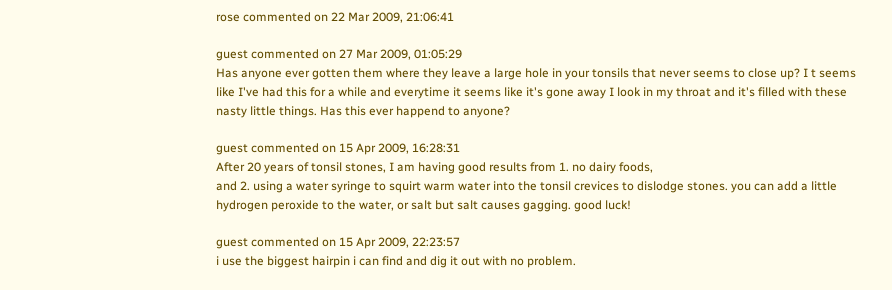rose commented on 22 Mar 2009, 21:06:41

guest commented on 27 Mar 2009, 01:05:29
Has anyone ever gotten them where they leave a large hole in your tonsils that never seems to close up? I t seems like I've had this for a while and everytime it seems like it's gone away I look in my throat and it's filled with these nasty little things. Has this ever happend to anyone?

guest commented on 15 Apr 2009, 16:28:31
After 20 years of tonsil stones, I am having good results from 1. no dairy foods,
and 2. using a water syringe to squirt warm water into the tonsil crevices to dislodge stones. you can add a little hydrogen peroxide to the water, or salt but salt causes gagging. good luck!

guest commented on 15 Apr 2009, 22:23:57
i use the biggest hairpin i can find and dig it out with no problem.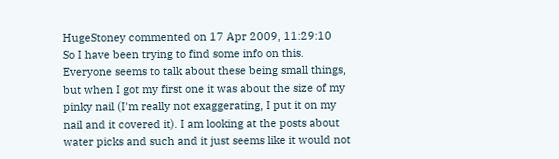HugeStoney commented on 17 Apr 2009, 11:29:10
So I have been trying to find some info on this. Everyone seems to talk about these being small things, but when I got my first one it was about the size of my pinky nail (I'm really not exaggerating, I put it on my nail and it covered it). I am looking at the posts about water picks and such and it just seems like it would not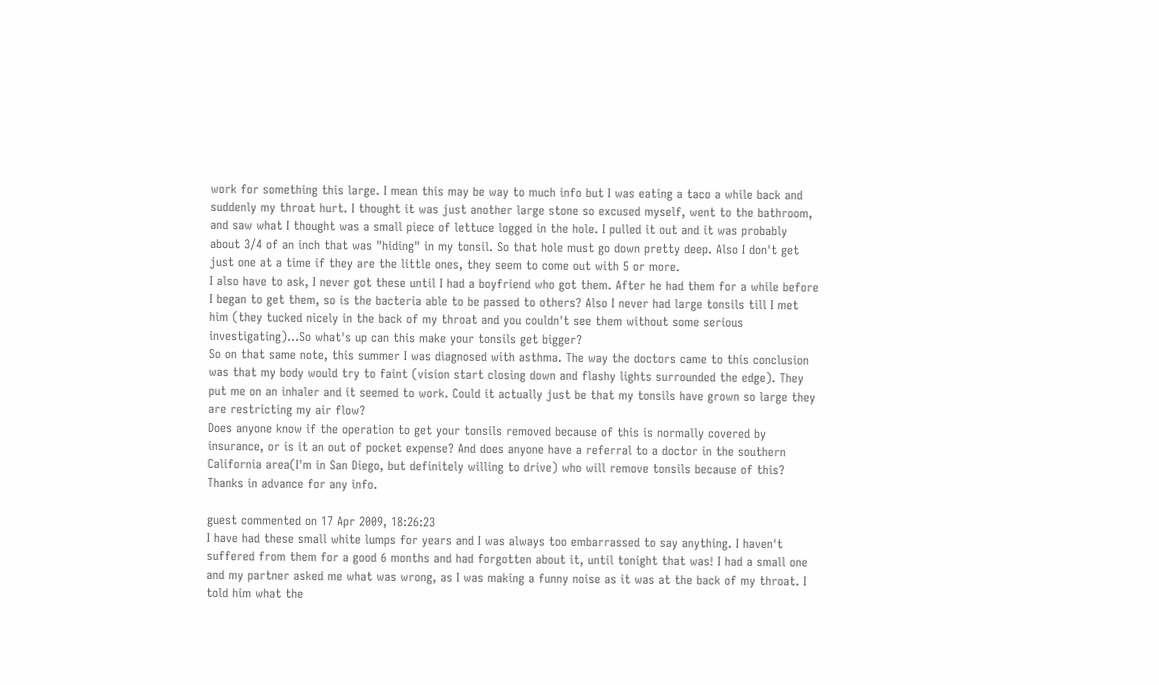work for something this large. I mean this may be way to much info but I was eating a taco a while back and suddenly my throat hurt. I thought it was just another large stone so excused myself, went to the bathroom, and saw what I thought was a small piece of lettuce logged in the hole. I pulled it out and it was probably about 3/4 of an inch that was "hiding" in my tonsil. So that hole must go down pretty deep. Also I don't get just one at a time if they are the little ones, they seem to come out with 5 or more.
I also have to ask, I never got these until I had a boyfriend who got them. After he had them for a while before I began to get them, so is the bacteria able to be passed to others? Also I never had large tonsils till I met him (they tucked nicely in the back of my throat and you couldn't see them without some serious investigating)...So what's up can this make your tonsils get bigger?
So on that same note, this summer I was diagnosed with asthma. The way the doctors came to this conclusion was that my body would try to faint (vision start closing down and flashy lights surrounded the edge). They put me on an inhaler and it seemed to work. Could it actually just be that my tonsils have grown so large they are restricting my air flow?
Does anyone know if the operation to get your tonsils removed because of this is normally covered by insurance, or is it an out of pocket expense? And does anyone have a referral to a doctor in the southern California area(I'm in San Diego, but definitely willing to drive) who will remove tonsils because of this?
Thanks in advance for any info.

guest commented on 17 Apr 2009, 18:26:23
I have had these small white lumps for years and I was always too embarrassed to say anything. I haven't suffered from them for a good 6 months and had forgotten about it, until tonight that was! I had a small one and my partner asked me what was wrong, as I was making a funny noise as it was at the back of my throat. I told him what the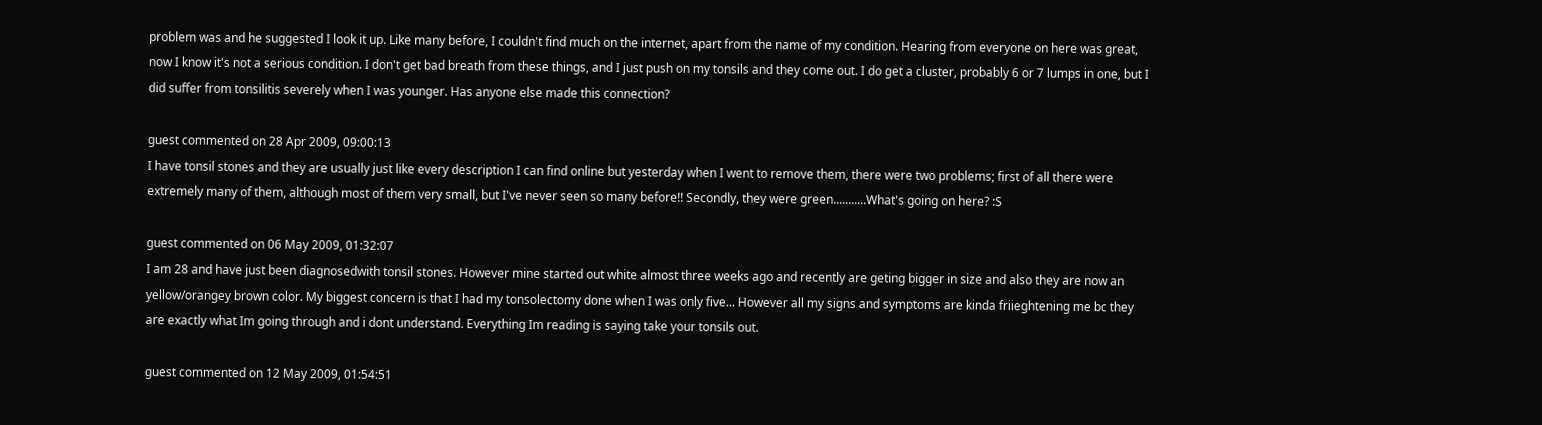problem was and he suggested I look it up. Like many before, I couldn't find much on the internet, apart from the name of my condition. Hearing from everyone on here was great, now I know it's not a serious condition. I don't get bad breath from these things, and I just push on my tonsils and they come out. I do get a cluster, probably 6 or 7 lumps in one, but I did suffer from tonsilitis severely when I was younger. Has anyone else made this connection?

guest commented on 28 Apr 2009, 09:00:13
I have tonsil stones and they are usually just like every description I can find online but yesterday when I went to remove them, there were two problems; first of all there were extremely many of them, although most of them very small, but I've never seen so many before!! Secondly, they were green...........What's going on here? :S

guest commented on 06 May 2009, 01:32:07
I am 28 and have just been diagnosedwith tonsil stones. However mine started out white almost three weeks ago and recently are geting bigger in size and also they are now an yellow/orangey brown color. My biggest concern is that I had my tonsolectomy done when I was only five... However all my signs and symptoms are kinda friieghtening me bc they are exactly what Im going through and i dont understand. Everything Im reading is saying take your tonsils out.

guest commented on 12 May 2009, 01:54:51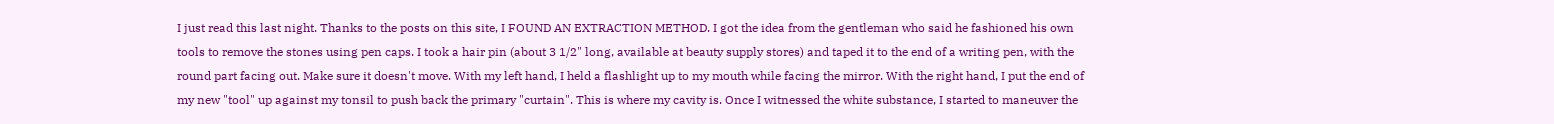I just read this last night. Thanks to the posts on this site, I FOUND AN EXTRACTION METHOD. I got the idea from the gentleman who said he fashioned his own tools to remove the stones using pen caps. I took a hair pin (about 3 1/2" long, available at beauty supply stores) and taped it to the end of a writing pen, with the round part facing out. Make sure it doesn't move. With my left hand, I held a flashlight up to my mouth while facing the mirror. With the right hand, I put the end of my new "tool" up against my tonsil to push back the primary "curtain". This is where my cavity is. Once I witnessed the white substance, I started to maneuver the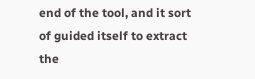end of the tool, and it sort of guided itself to extract the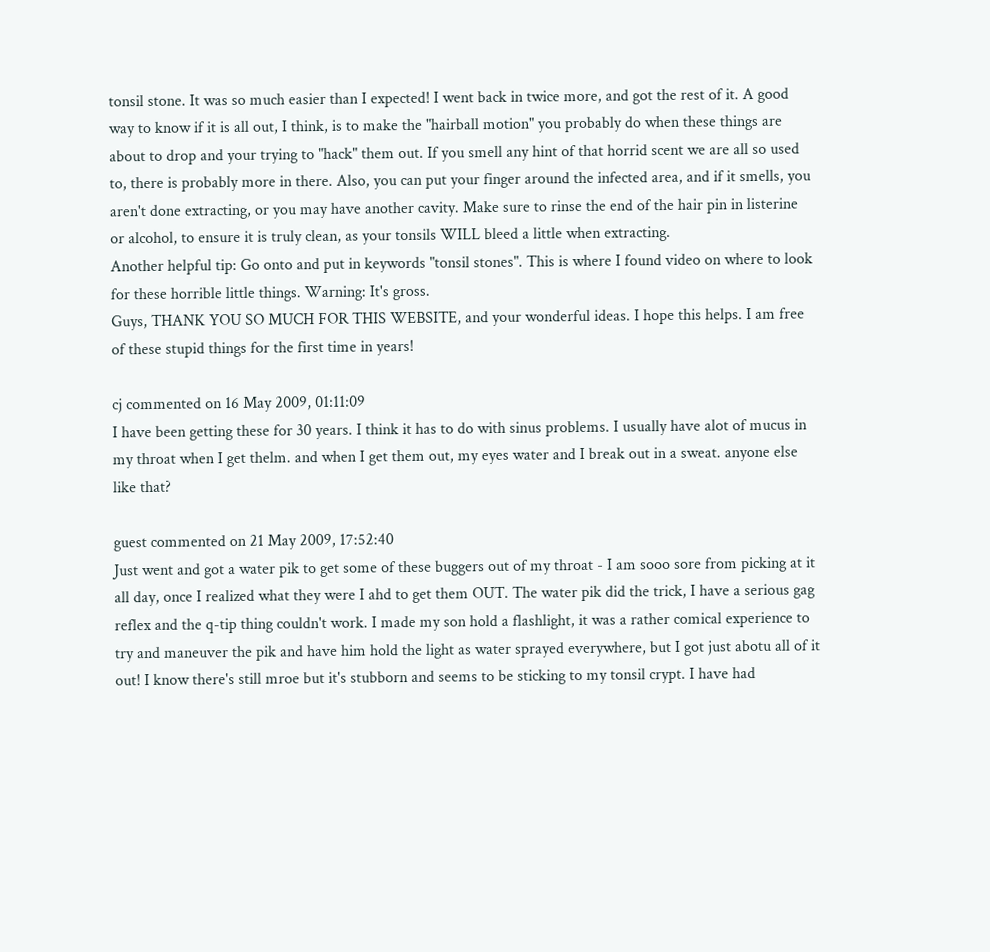tonsil stone. It was so much easier than I expected! I went back in twice more, and got the rest of it. A good way to know if it is all out, I think, is to make the "hairball motion" you probably do when these things are about to drop and your trying to "hack" them out. If you smell any hint of that horrid scent we are all so used to, there is probably more in there. Also, you can put your finger around the infected area, and if it smells, you aren't done extracting, or you may have another cavity. Make sure to rinse the end of the hair pin in listerine or alcohol, to ensure it is truly clean, as your tonsils WILL bleed a little when extracting.
Another helpful tip: Go onto and put in keywords "tonsil stones". This is where I found video on where to look for these horrible little things. Warning: It's gross.
Guys, THANK YOU SO MUCH FOR THIS WEBSITE, and your wonderful ideas. I hope this helps. I am free of these stupid things for the first time in years!

cj commented on 16 May 2009, 01:11:09
I have been getting these for 30 years. I think it has to do with sinus problems. I usually have alot of mucus in my throat when I get thelm. and when I get them out, my eyes water and I break out in a sweat. anyone else like that?

guest commented on 21 May 2009, 17:52:40
Just went and got a water pik to get some of these buggers out of my throat - I am sooo sore from picking at it all day, once I realized what they were I ahd to get them OUT. The water pik did the trick, I have a serious gag reflex and the q-tip thing couldn't work. I made my son hold a flashlight, it was a rather comical experience to try and maneuver the pik and have him hold the light as water sprayed everywhere, but I got just abotu all of it out! I know there's still mroe but it's stubborn and seems to be sticking to my tonsil crypt. I have had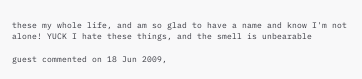these my whole life, and am so glad to have a name and know I'm not alone! YUCK I hate these things, and the smell is unbearable

guest commented on 18 Jun 2009,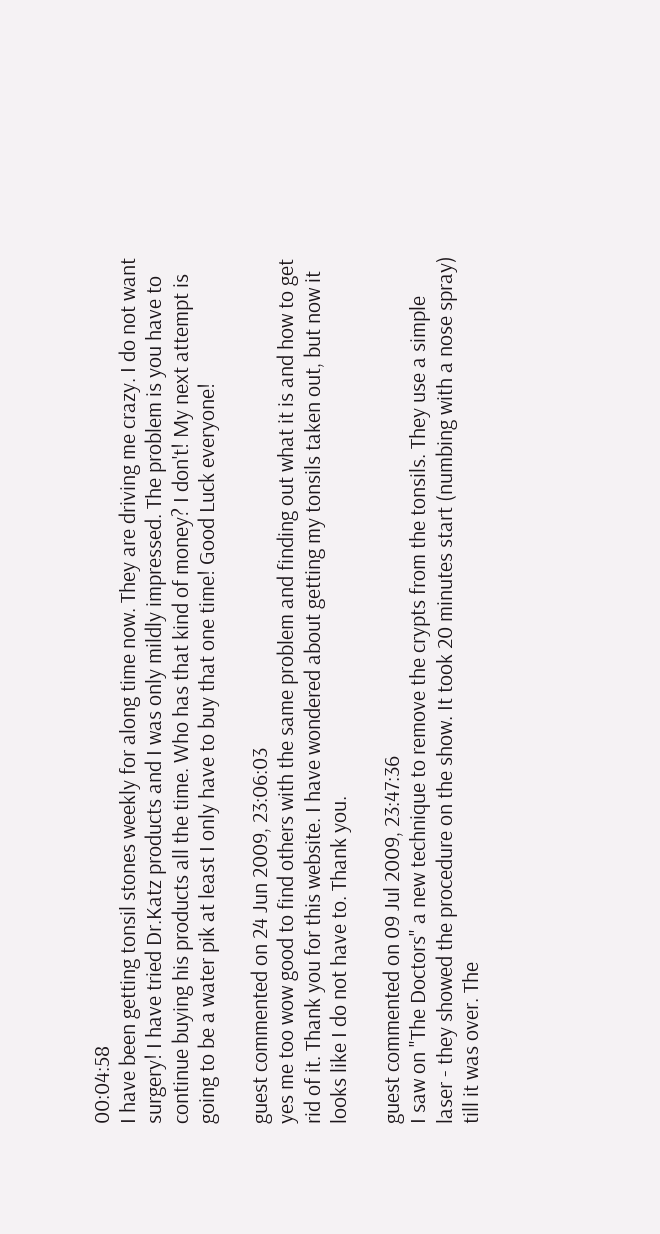00:04:58
I have been getting tonsil stones weekly for along time now. They are driving me crazy. I do not want surgery! I have tried Dr.Katz products and I was only mildly impressed. The problem is you have to continue buying his products all the time. Who has that kind of money? I don't! My next attempt is going to be a water pik at least I only have to buy that one time! Good Luck everyone!

guest commented on 24 Jun 2009, 23:06:03
yes me too wow good to find others with the same problem and finding out what it is and how to get rid of it. Thank you for this website. I have wondered about getting my tonsils taken out, but now it looks like I do not have to. Thank you.

guest commented on 09 Jul 2009, 23:47:36
I saw on "The Doctors" a new technique to remove the crypts from the tonsils. They use a simple laser - they showed the procedure on the show. It took 20 minutes start (numbing with a nose spray) till it was over. The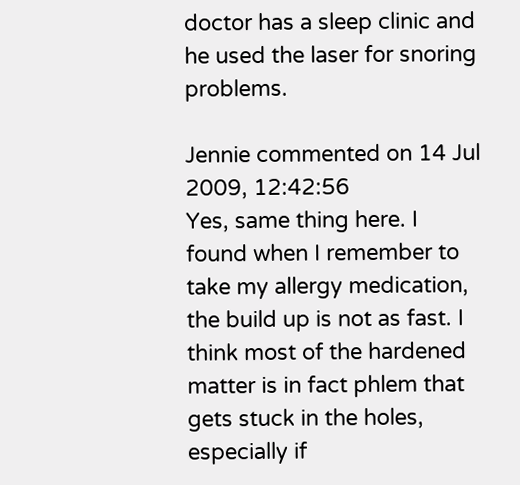doctor has a sleep clinic and he used the laser for snoring problems.

Jennie commented on 14 Jul 2009, 12:42:56
Yes, same thing here. I found when I remember to take my allergy medication, the build up is not as fast. I think most of the hardened matter is in fact phlem that gets stuck in the holes, especially if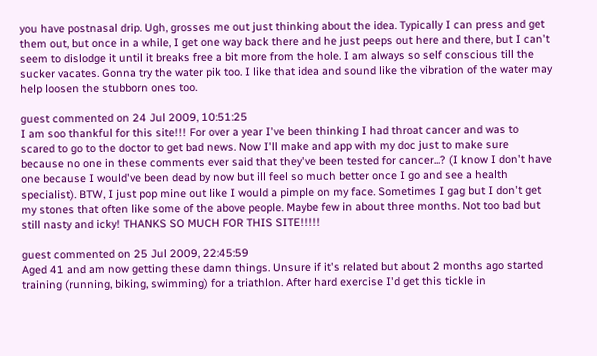you have postnasal drip. Ugh, grosses me out just thinking about the idea. Typically I can press and get them out, but once in a while, I get one way back there and he just peeps out here and there, but I can't seem to dislodge it until it breaks free a bit more from the hole. I am always so self conscious till the sucker vacates. Gonna try the water pik too. I like that idea and sound like the vibration of the water may help loosen the stubborn ones too.

guest commented on 24 Jul 2009, 10:51:25
I am soo thankful for this site!!! For over a year I've been thinking I had throat cancer and was to scared to go to the doctor to get bad news. Now I'll make and app with my doc just to make sure because no one in these comments ever said that they've been tested for cancer...? (I know I don't have one because I would've been dead by now but ill feel so much better once I go and see a health specialist). BTW, I just pop mine out like I would a pimple on my face. Sometimes I gag but I don't get my stones that often like some of the above people. Maybe few in about three months. Not too bad but still nasty and icky! THANKS SO MUCH FOR THIS SITE!!!!!

guest commented on 25 Jul 2009, 22:45:59
Aged 41 and am now getting these damn things. Unsure if it's related but about 2 months ago started training (running, biking, swimming) for a triathlon. After hard exercise I'd get this tickle in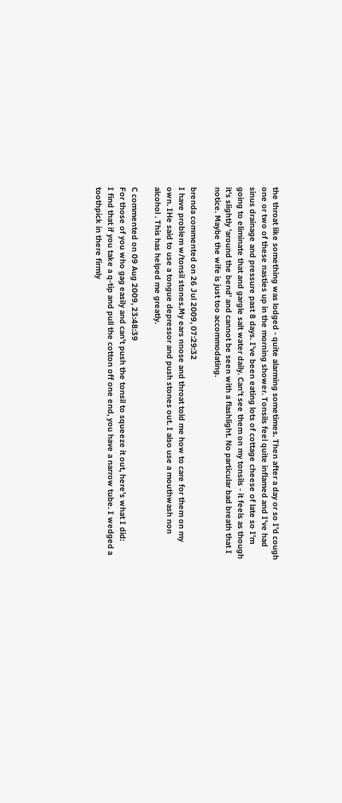the throat like something was lodged - quite alarming sometimes. Then after a day or so I'd cough one or two of these nasties up in the morning shower. Tonsils feel quite inflamed and I've had sinus drainage and pressure past 8 days. I've been eating lots of cottage cheese of late so I'm going to eliminate that and gargle salt water daily. Can't see them on my tonsils - it feels as though it's slightly 'around the bend' and cannot be seen with a flashlight. No particular bad breath that I notice. Maybe the wife is just too accommodating.

brenda commented on 26 Jul 2009, 07:29:32
I have problem w/tonsil stones.My ears nnose and throat told me how to care for them on my own. IHe said to use a tongue depressor and push stones out. I also use a mouthwash non alcohol . This has helped me greatly.

C commented on 09 Aug 2009, 23:48:39
For those of you who gag easily and can't push the tonsil to squeeze it out, here's what I did:
I find that if you take a q-tip and pull the cotton off one end, you have a narrow tube. I wedged a toothpick in there firmly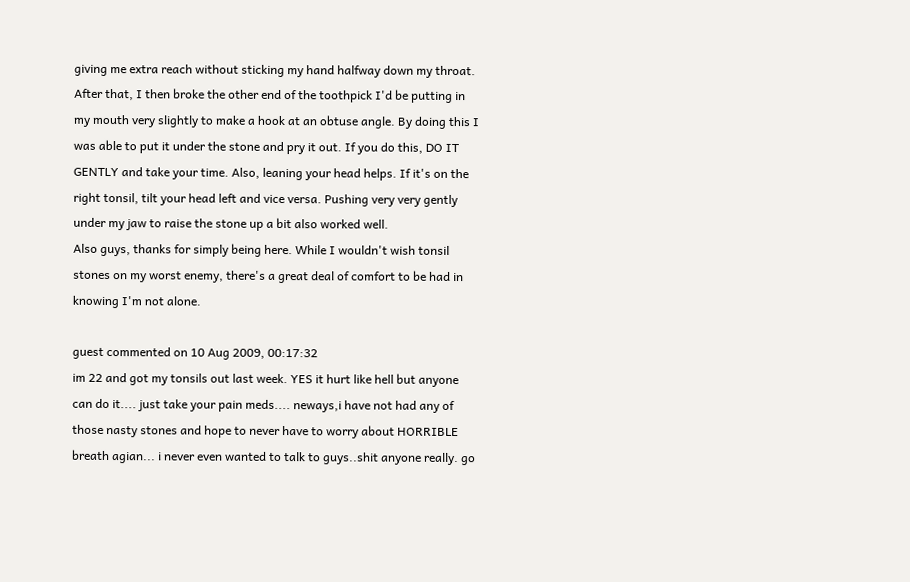giving me extra reach without sticking my hand halfway down my throat. After that, I then broke the other end of the toothpick I'd be putting in my mouth very slightly to make a hook at an obtuse angle. By doing this I was able to put it under the stone and pry it out. If you do this, DO IT GENTLY and take your time. Also, leaning your head helps. If it's on the right tonsil, tilt your head left and vice versa. Pushing very very gently under my jaw to raise the stone up a bit also worked well.
Also guys, thanks for simply being here. While I wouldn't wish tonsil stones on my worst enemy, there's a great deal of comfort to be had in knowing I'm not alone.

guest commented on 10 Aug 2009, 00:17:32
im 22 and got my tonsils out last week. YES it hurt like hell but anyone can do it.... just take your pain meds.... neways,i have not had any of those nasty stones and hope to never have to worry about HORRIBLE breath agian... i never even wanted to talk to guys..shit anyone really. go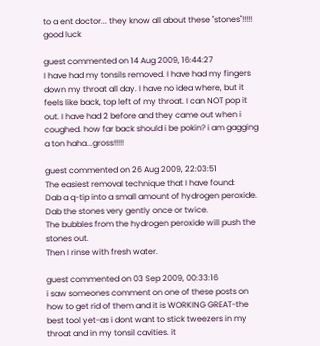to a ent doctor... they know all about these "stones"!!!!! good luck

guest commented on 14 Aug 2009, 16:44:27
I have had my tonsils removed. I have had my fingers down my throat all day. I have no idea where, but it feels like back, top left of my throat. I can NOT pop it out. I have had 2 before and they came out when i coughed. how far back should i be pokin? i am gagging a ton haha...gross!!!!!

guest commented on 26 Aug 2009, 22:03:51
The easiest removal technique that I have found:
Dab a q-tip into a small amount of hydrogen peroxide.
Dab the stones very gently once or twice.
The bubbles from the hydrogen peroxide will push the stones out.
Then I rinse with fresh water.

guest commented on 03 Sep 2009, 00:33:16
i saw someones comment on one of these posts on how to get rid of them and it is WORKING GREAT-the best tool yet-as i dont want to stick tweezers in my throat and in my tonsil cavities. it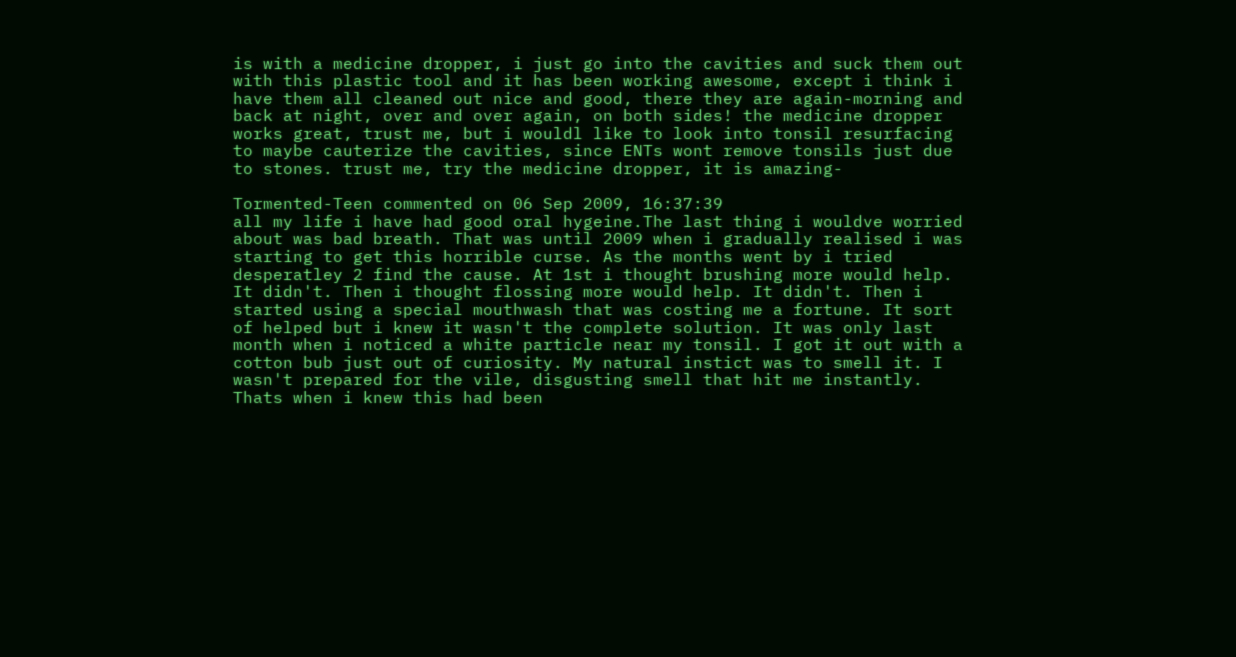is with a medicine dropper, i just go into the cavities and suck them out with this plastic tool and it has been working awesome, except i think i have them all cleaned out nice and good, there they are again-morning and back at night, over and over again, on both sides! the medicine dropper works great, trust me, but i wouldl like to look into tonsil resurfacing to maybe cauterize the cavities, since ENTs wont remove tonsils just due to stones. trust me, try the medicine dropper, it is amazing-

Tormented-Teen commented on 06 Sep 2009, 16:37:39
all my life i have had good oral hygeine.The last thing i wouldve worried about was bad breath. That was until 2009 when i gradually realised i was starting to get this horrible curse. As the months went by i tried desperatley 2 find the cause. At 1st i thought brushing more would help. It didn't. Then i thought flossing more would help. It didn't. Then i started using a special mouthwash that was costing me a fortune. It sort of helped but i knew it wasn't the complete solution. It was only last month when i noticed a white particle near my tonsil. I got it out with a cotton bub just out of curiosity. My natural instict was to smell it. I wasn't prepared for the vile, disgusting smell that hit me instantly. Thats when i knew this had been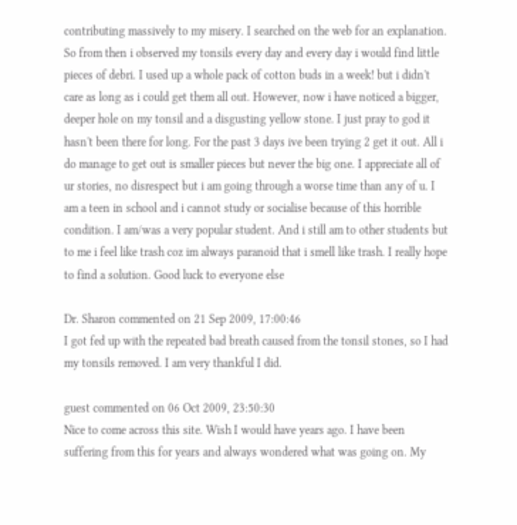contributing massively to my misery. I searched on the web for an explanation. So from then i observed my tonsils every day and every day i would find little pieces of debri. I used up a whole pack of cotton buds in a week! but i didn't care as long as i could get them all out. However, now i have noticed a bigger, deeper hole on my tonsil and a disgusting yellow stone. I just pray to god it hasn't been there for long. For the past 3 days ive been trying 2 get it out. All i do manage to get out is smaller pieces but never the big one. I appreciate all of ur stories, no disrespect but i am going through a worse time than any of u. I am a teen in school and i cannot study or socialise because of this horrible condition. I am/was a very popular student. And i still am to other students but to me i feel like trash coz im always paranoid that i smell like trash. I really hope to find a solution. Good luck to everyone else

Dr. Sharon commented on 21 Sep 2009, 17:00:46
I got fed up with the repeated bad breath caused from the tonsil stones, so I had my tonsils removed. I am very thankful I did.

guest commented on 06 Oct 2009, 23:50:30
Nice to come across this site. Wish I would have years ago. I have been suffering from this for years and always wondered what was going on. My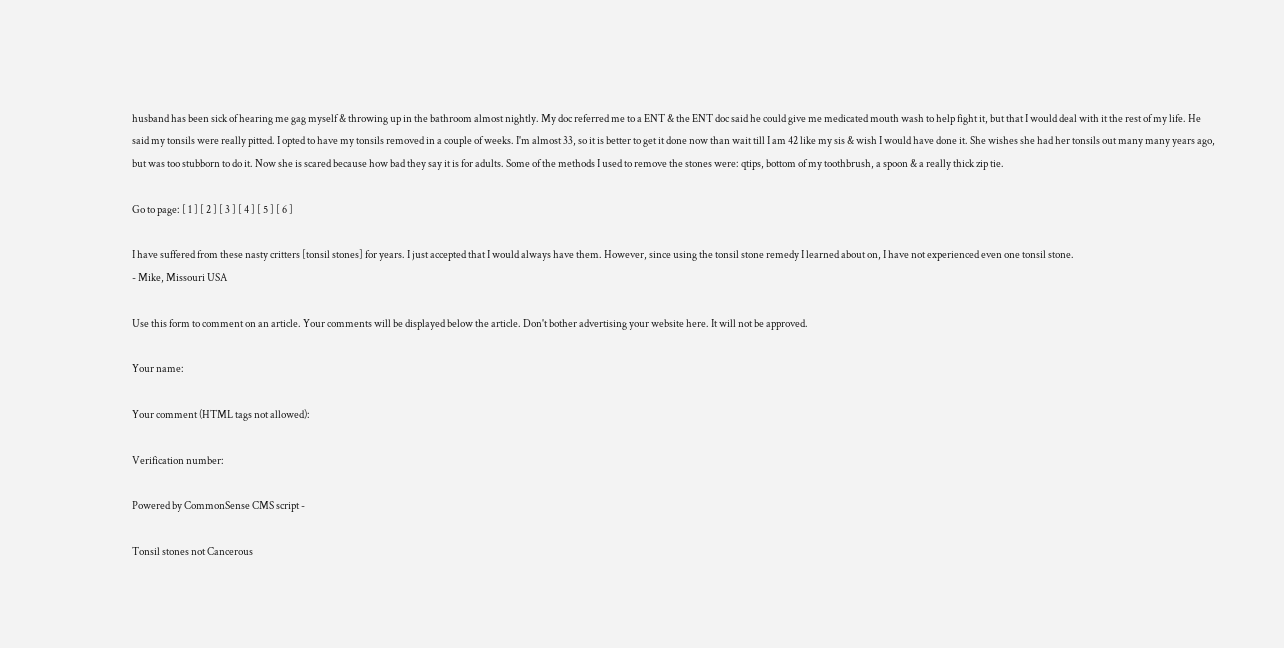husband has been sick of hearing me gag myself & throwing up in the bathroom almost nightly. My doc referred me to a ENT & the ENT doc said he could give me medicated mouth wash to help fight it, but that I would deal with it the rest of my life. He said my tonsils were really pitted. I opted to have my tonsils removed in a couple of weeks. I'm almost 33, so it is better to get it done now than wait till I am 42 like my sis & wish I would have done it. She wishes she had her tonsils out many many years ago, but was too stubborn to do it. Now she is scared because how bad they say it is for adults. Some of the methods I used to remove the stones were: qtips, bottom of my toothbrush, a spoon & a really thick zip tie.

Go to page: [ 1 ] [ 2 ] [ 3 ] [ 4 ] [ 5 ] [ 6 ]

I have suffered from these nasty critters [tonsil stones] for years. I just accepted that I would always have them. However, since using the tonsil stone remedy I learned about on, I have not experienced even one tonsil stone.
- Mike, Missouri USA

Use this form to comment on an article. Your comments will be displayed below the article. Don't bother advertising your website here. It will not be approved.

Your name:

Your comment (HTML tags not allowed):

Verification number:

Powered by CommonSense CMS script -

Tonsil stones not Cancerous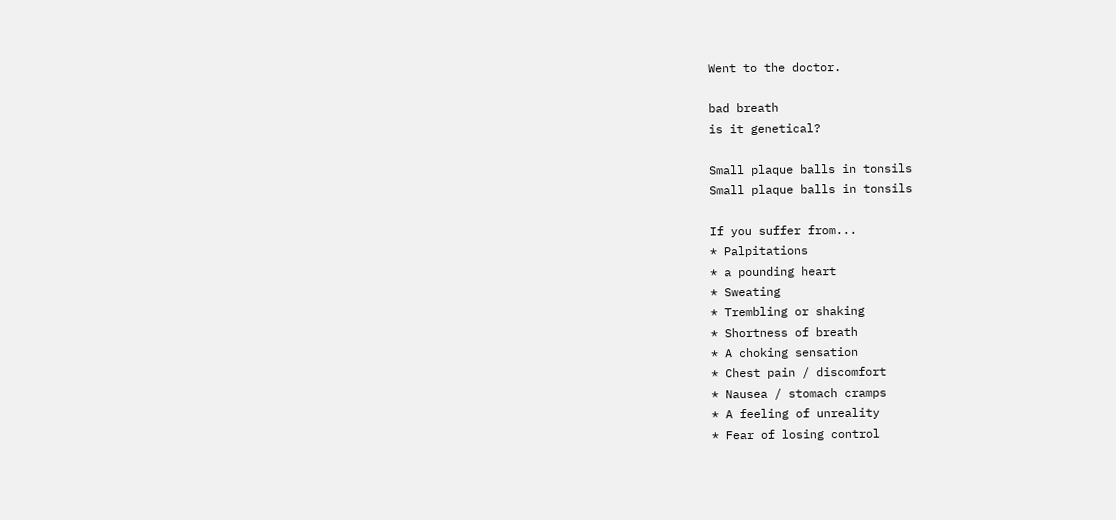Went to the doctor.

bad breath
is it genetical?

Small plaque balls in tonsils
Small plaque balls in tonsils

If you suffer from...
* Palpitations
* a pounding heart
* Sweating
* Trembling or shaking
* Shortness of breath
* A choking sensation
* Chest pain / discomfort
* Nausea / stomach cramps
* A feeling of unreality
* Fear of losing control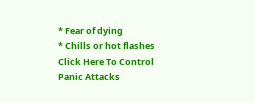* Fear of dying
* Chills or hot flashes
Click Here To Control
Panic Attacks